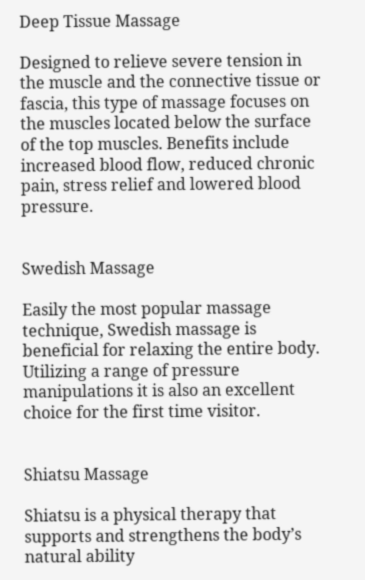Deep Tissue Massage

Designed to relieve severe tension in the muscle and the connective tissue or fascia, this type of massage focuses on the muscles located below the surface of the top muscles. Benefits include increased blood flow, reduced chronic pain, stress relief and lowered blood pressure.


Swedish Massage

Easily the most popular massage technique, Swedish massage is beneficial for relaxing the entire body. Utilizing a range of pressure manipulations it is also an excellent choice for the first time visitor.


Shiatsu Massage

Shiatsu is a physical therapy that supports and strengthens the body’s natural ability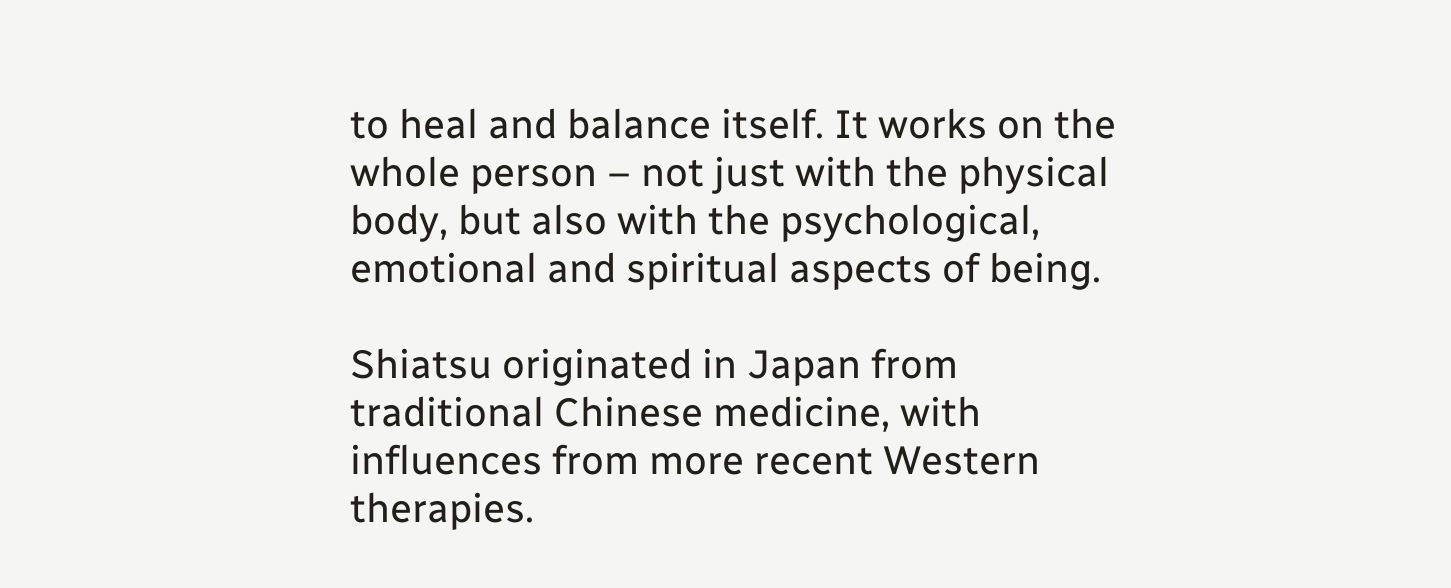to heal and balance itself. It works on the whole person – not just with the physical body, but also with the psychological, emotional and spiritual aspects of being.

Shiatsu originated in Japan from traditional Chinese medicine, with influences from more recent Western therapies.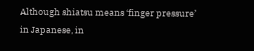Although shiatsu means ‘finger pressure’ in Japanese, in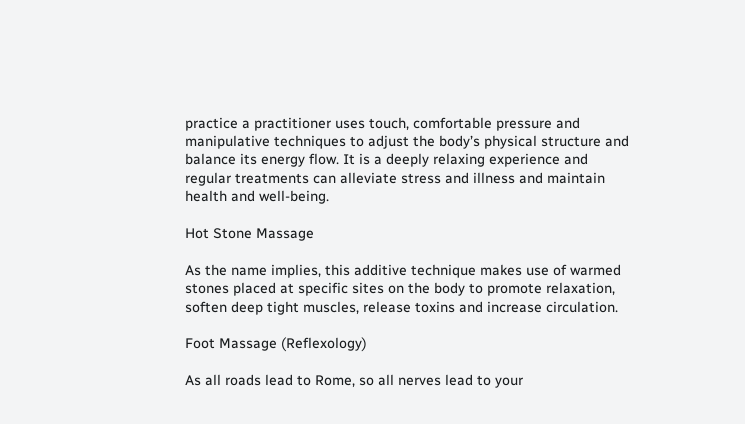practice a practitioner uses touch, comfortable pressure and manipulative techniques to adjust the body’s physical structure and balance its energy flow. It is a deeply relaxing experience and regular treatments can alleviate stress and illness and maintain health and well-being.

Hot Stone Massage

As the name implies, this additive technique makes use of warmed stones placed at specific sites on the body to promote relaxation, soften deep tight muscles, release toxins and increase circulation.

Foot Massage (Reflexology)

As all roads lead to Rome, so all nerves lead to your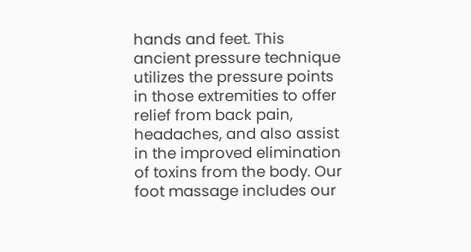hands and feet. This ancient pressure technique utilizes the pressure points in those extremities to offer relief from back pain, headaches, and also assist in the improved elimination of toxins from the body. Our foot massage includes our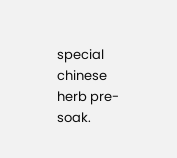special chinese herb pre-soak.